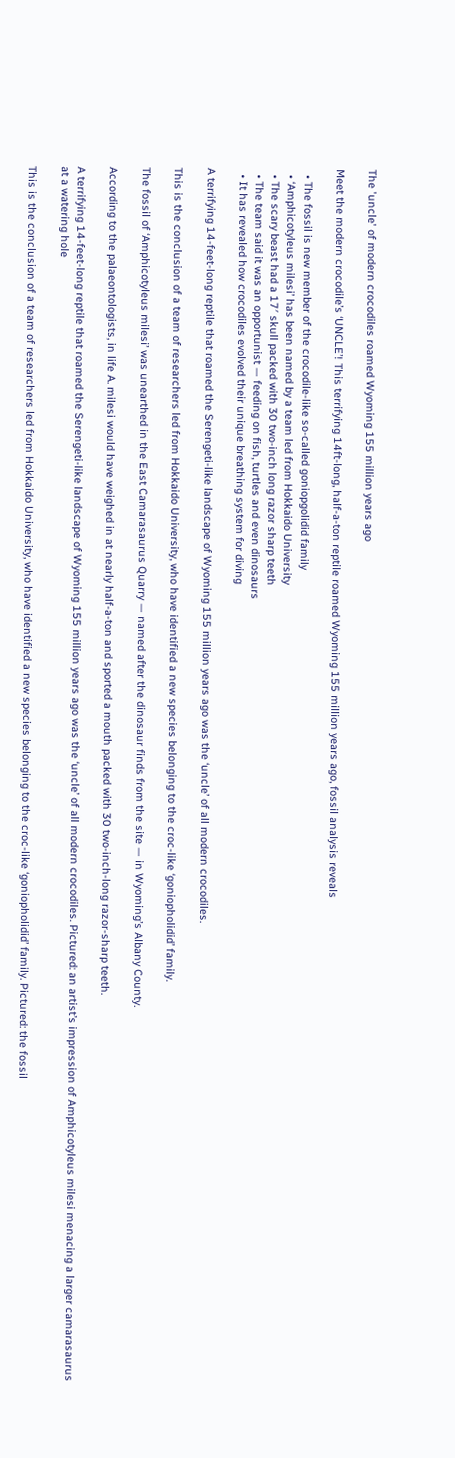The 'uncle' of modern crocodiles roamed Wyoming 155 million years ago

Meet the modern crocodile’s ‘UNCLE’! This terrifying 14ft-long, half-a-ton reptile roamed Wyoming 155 million years ago, fossil analysis reveals

  • The fossil is new member of the crocodile-like so-called goniopgolidid family
  • ‘Amphicotyleus milesi’ has been named by a team led from Hokkaido University
  • The scary beast had a 17′ skull packed with 30 two-inch long razor sharp teeth
  • The team said it was an opportunist — feeding on fish, turtles and even dinosaurs
  • It has revealed how crocodiles evolved their unique breathing system for diving

A terrifying 14-feet-long reptile that roamed the Serengeti-like landscape of Wyoming 155 million years ago was the ‘uncle’ of all modern crocodiles.

This is the conclusion of a team of researchers led from Hokkaido University, who have identified a new species belonging to the croc-like ‘goniopholidid’ family.

The fossil of ‘Amphicotyleus milesi’ was unearthed in the East Camarasaurus Quarry — named after the dinosaur finds from the site — in Wyoming’s Albany County.

According to the palaeontologists, in life A. milesi would have weighed in at nearly half-a-ton and sported a mouth packed with 30 two-inch-long razor-sharp teeth.

A terrifying 14-feet-long reptile that roamed the Serengeti-like landscape of Wyoming 155 million years ago was the ‘uncle’ of all modern crocodiles. Pictured: an artist’s impression of Amphicotyleus milesi menacing a larger camarasaurus at a watering hole

This is the conclusion of a team of researchers led from Hokkaido University, who have identified a new species belonging to the croc-like ‘goniopholidid’ family. Pictured: the fossil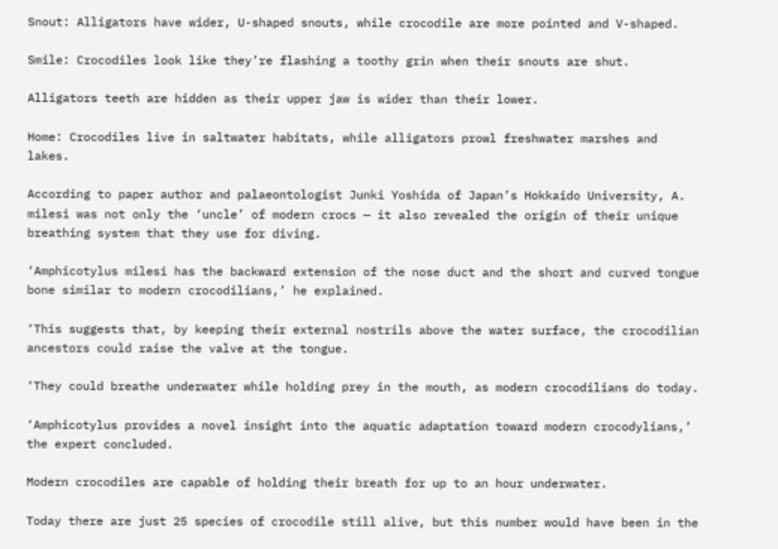Snout: Alligators have wider, U-shaped snouts, while crocodile are more pointed and V-shaped.

Smile: Crocodiles look like they’re flashing a toothy grin when their snouts are shut.

Alligators teeth are hidden as their upper jaw is wider than their lower.

Home: Crocodiles live in saltwater habitats, while alligators prowl freshwater marshes and lakes.

According to paper author and palaeontologist Junki Yoshida of Japan’s Hokkaido University, A. milesi was not only the ‘uncle’ of modern crocs — it also revealed the origin of their unique breathing system that they use for diving.

‘Amphicotylus milesi has the backward extension of the nose duct and the short and curved tongue bone similar to modern crocodilians,’ he explained.

‘This suggests that, by keeping their external nostrils above the water surface, the crocodilian ancestors could raise the valve at the tongue.

‘They could breathe underwater while holding prey in the mouth, as modern crocodilians do today.

‘Amphicotylus provides a novel insight into the aquatic adaptation toward modern crocodylians,’ the expert concluded.

Modern crocodiles are capable of holding their breath for up to an hour underwater.

Today there are just 25 species of crocodile still alive, but this number would have been in the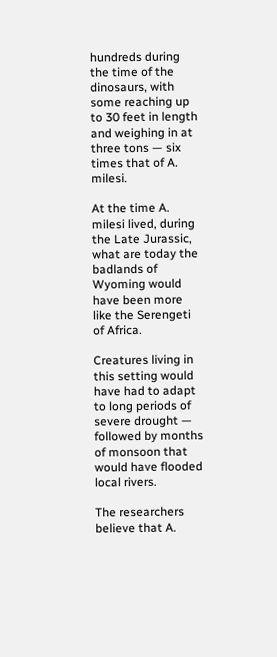hundreds during the time of the dinosaurs, with some reaching up to 30 feet in length and weighing in at three tons — six times that of A. milesi.

At the time A. milesi lived, during the Late Jurassic, what are today the badlands of Wyoming would have been more like the Serengeti of Africa.

Creatures living in this setting would have had to adapt to long periods of severe drought — followed by months of monsoon that would have flooded local rivers.

The researchers believe that A.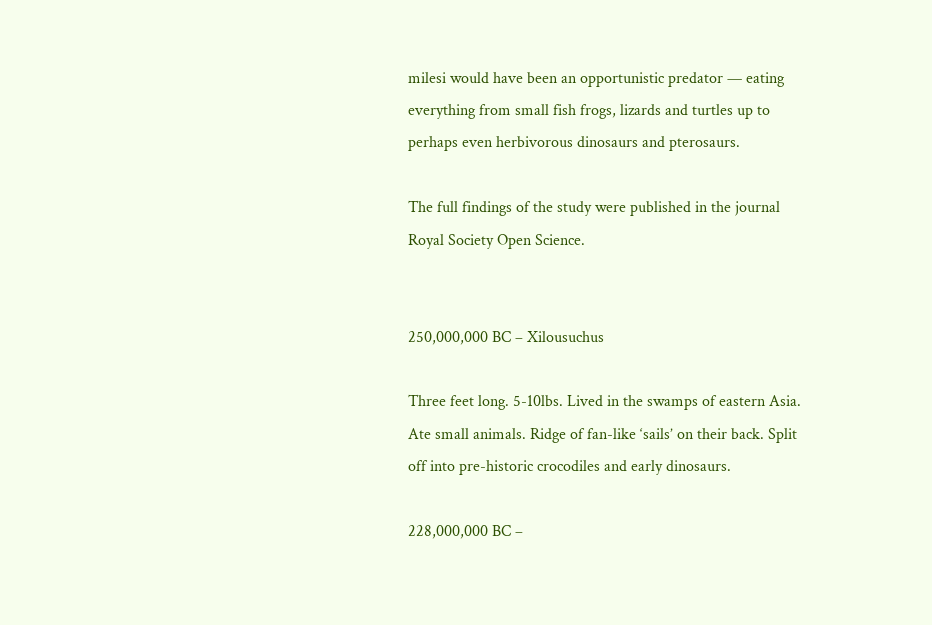milesi would have been an opportunistic predator — eating everything from small fish frogs, lizards and turtles up to perhaps even herbivorous dinosaurs and pterosaurs.

The full findings of the study were published in the journal Royal Society Open Science.


250,000,000 BC – Xilousuchus

Three feet long. 5-10lbs. Lived in the swamps of eastern Asia. Ate small animals. Ridge of fan-like ‘sails’ on their back. Split off into pre-historic crocodiles and early dinosaurs.

228,000,000 BC –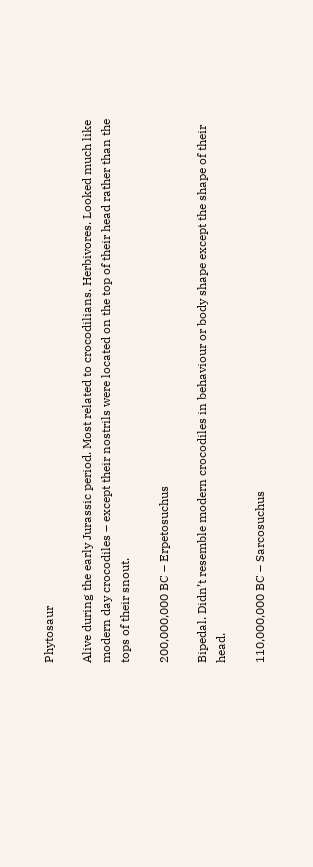Phytosaur

Alive during the early Jurassic period. Most related to crocodilians. Herbivores. Looked much like modern day crocodiles – except their nostrils were located on the top of their head rather than the tops of their snout.

200,000,000 BC – Erpetosuchus

Bipedal. Didn’t resemble modern crocodiles in behaviour or body shape except the shape of their head.

110,000,000 BC – Sarcosuchus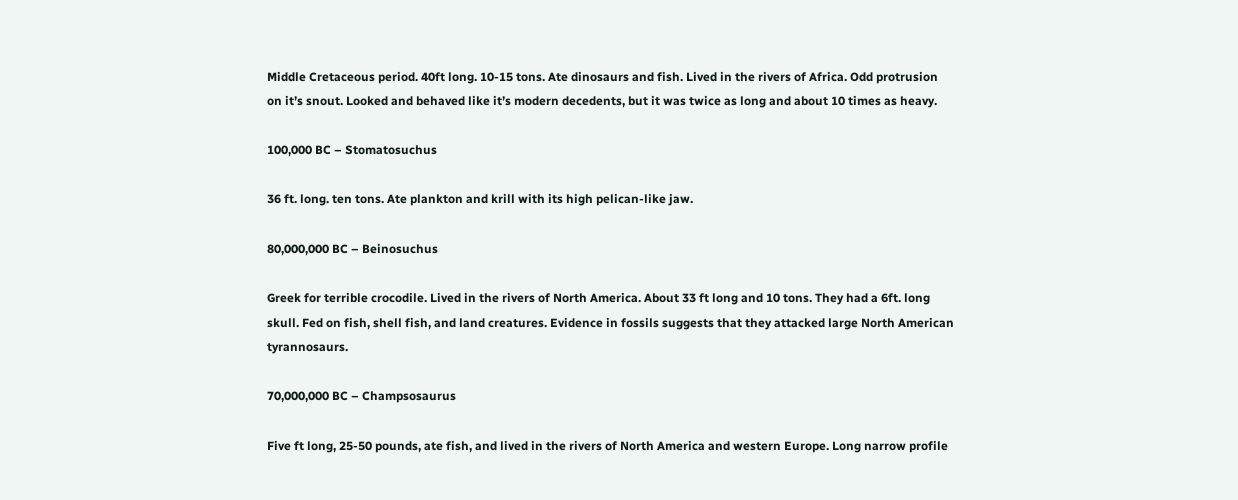Middle Cretaceous period. 40ft long. 10-15 tons. Ate dinosaurs and fish. Lived in the rivers of Africa. Odd protrusion on it’s snout. Looked and behaved like it’s modern decedents, but it was twice as long and about 10 times as heavy.

100,000 BC – Stomatosuchus

36 ft. long. ten tons. Ate plankton and krill with its high pelican-like jaw.

80,000,000 BC – Beinosuchus

Greek for terrible crocodile. Lived in the rivers of North America. About 33 ft long and 10 tons. They had a 6ft. long skull. Fed on fish, shell fish, and land creatures. Evidence in fossils suggests that they attacked large North American tyrannosaurs.

70,000,000 BC – Champsosaurus

Five ft long, 25-50 pounds, ate fish, and lived in the rivers of North America and western Europe. Long narrow profile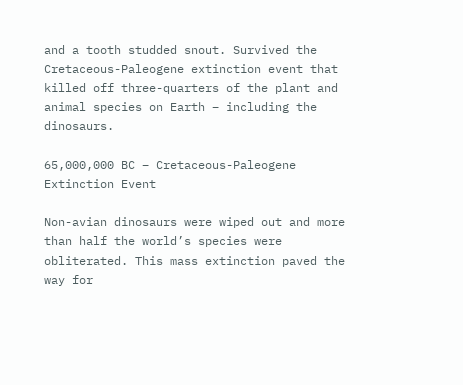and a tooth studded snout. Survived the Cretaceous-Paleogene extinction event that killed off three-quarters of the plant and animal species on Earth – including the dinosaurs.

65,000,000 BC – Cretaceous-Paleogene Extinction Event

Non-avian dinosaurs were wiped out and more than half the world’s species were obliterated. This mass extinction paved the way for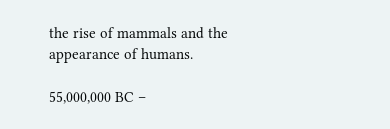the rise of mammals and the appearance of humans.

55,000,000 BC –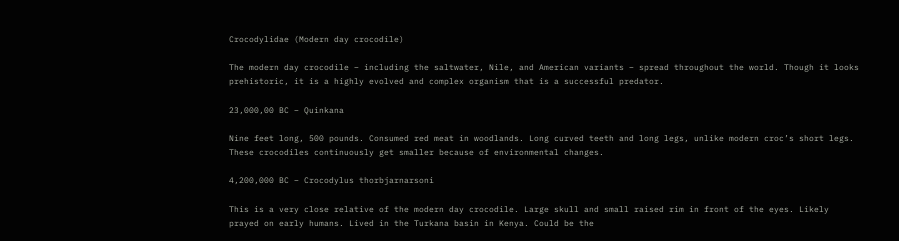Crocodylidae (Modern day crocodile)

The modern day crocodile – including the saltwater, Nile, and American variants – spread throughout the world. Though it looks prehistoric, it is a highly evolved and complex organism that is a successful predator.

23,000,00 BC – Quinkana

Nine feet long, 500 pounds. Consumed red meat in woodlands. Long curved teeth and long legs, unlike modern croc’s short legs. These crocodiles continuously get smaller because of environmental changes.

4,200,000 BC – Crocodylus thorbjarnarsoni

This is a very close relative of the modern day crocodile. Large skull and small raised rim in front of the eyes. Likely prayed on early humans. Lived in the Turkana basin in Kenya. Could be the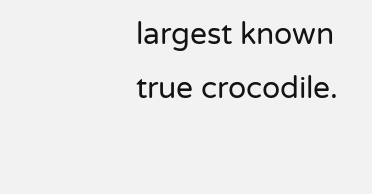largest known true crocodile.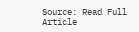Source: Read Full Article